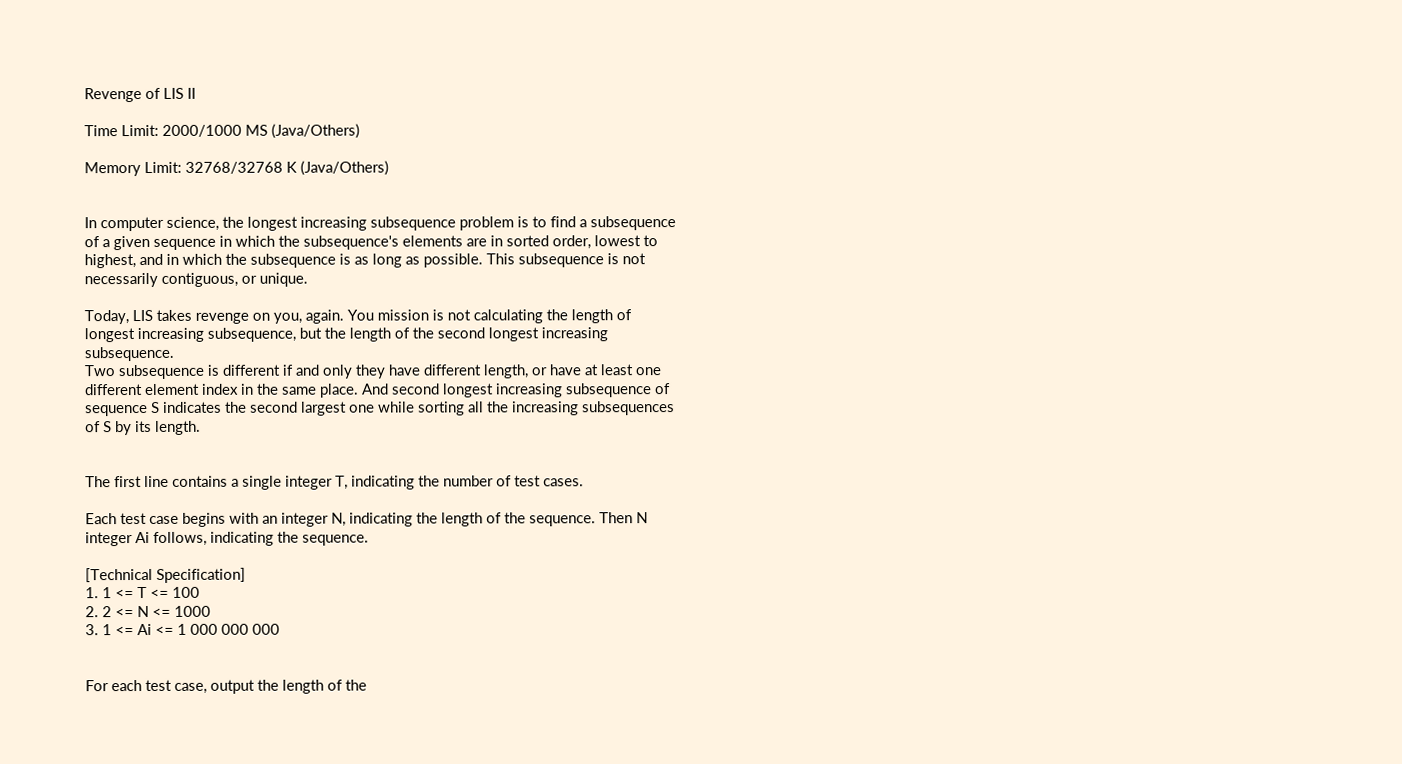Revenge of LIS II

Time Limit: 2000/1000 MS (Java/Others)

Memory Limit: 32768/32768 K (Java/Others)


In computer science, the longest increasing subsequence problem is to find a subsequence of a given sequence in which the subsequence's elements are in sorted order, lowest to highest, and in which the subsequence is as long as possible. This subsequence is not necessarily contiguous, or unique.

Today, LIS takes revenge on you, again. You mission is not calculating the length of longest increasing subsequence, but the length of the second longest increasing subsequence.
Two subsequence is different if and only they have different length, or have at least one different element index in the same place. And second longest increasing subsequence of sequence S indicates the second largest one while sorting all the increasing subsequences of S by its length.


The first line contains a single integer T, indicating the number of test cases.

Each test case begins with an integer N, indicating the length of the sequence. Then N integer Ai follows, indicating the sequence.

[Technical Specification]
1. 1 <= T <= 100
2. 2 <= N <= 1000
3. 1 <= Ai <= 1 000 000 000


For each test case, output the length of the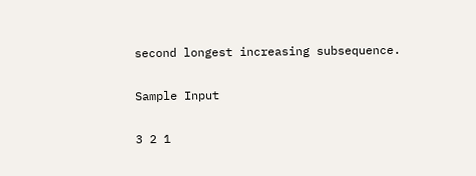second longest increasing subsequence.

Sample Input

3 2 1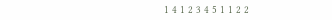1 4 1 2 3 4 5 1 1 2 2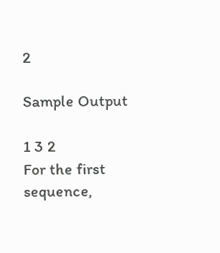2

Sample Output

1 3 2
For the first sequence,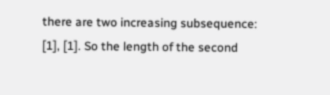there are two increasing subsequence: [1], [1]. So the length of the second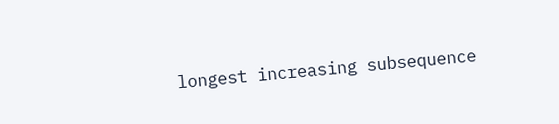longest increasing subsequence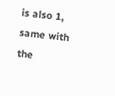is also 1, same with the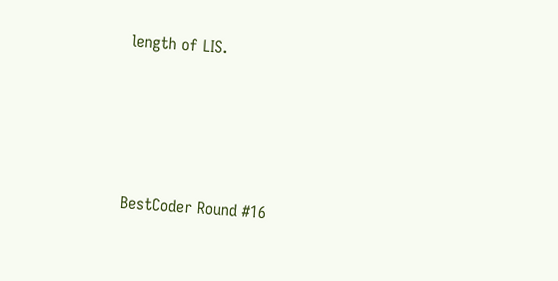length of LIS.




BestCoder Round #16